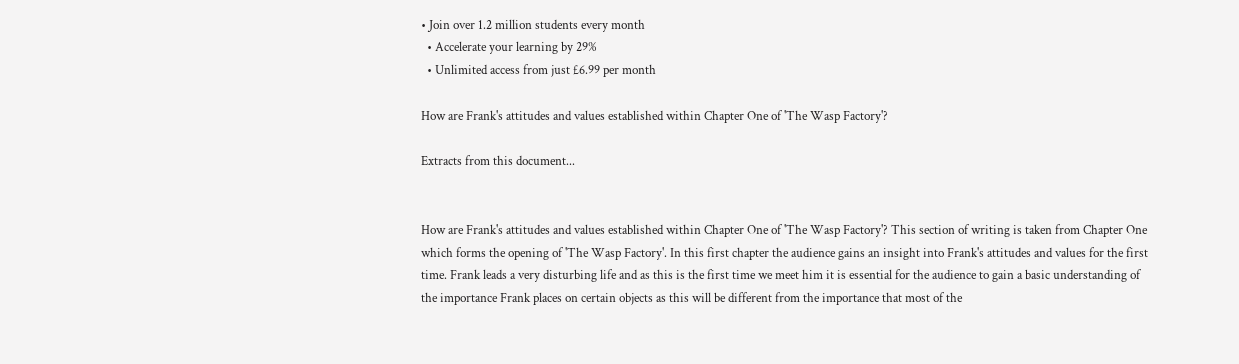• Join over 1.2 million students every month
  • Accelerate your learning by 29%
  • Unlimited access from just £6.99 per month

How are Frank's attitudes and values established within Chapter One of 'The Wasp Factory'?

Extracts from this document...


How are Frank's attitudes and values established within Chapter One of 'The Wasp Factory'? This section of writing is taken from Chapter One which forms the opening of 'The Wasp Factory'. In this first chapter the audience gains an insight into Frank's attitudes and values for the first time. Frank leads a very disturbing life and as this is the first time we meet him it is essential for the audience to gain a basic understanding of the importance Frank places on certain objects as this will be different from the importance that most of the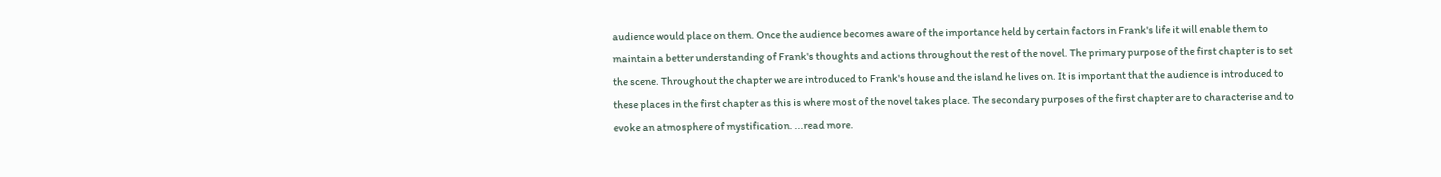audience would place on them. Once the audience becomes aware of the importance held by certain factors in Frank's life it will enable them to maintain a better understanding of Frank's thoughts and actions throughout the rest of the novel. The primary purpose of the first chapter is to set the scene. Throughout the chapter we are introduced to Frank's house and the island he lives on. It is important that the audience is introduced to these places in the first chapter as this is where most of the novel takes place. The secondary purposes of the first chapter are to characterise and to evoke an atmosphere of mystification. ...read more.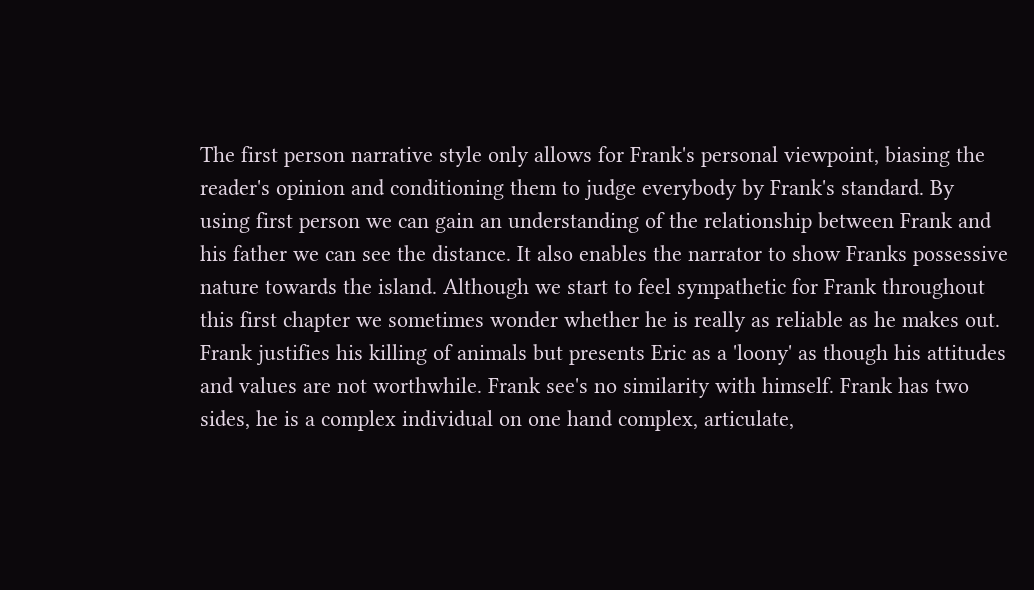The first person narrative style only allows for Frank's personal viewpoint, biasing the reader's opinion and conditioning them to judge everybody by Frank's standard. By using first person we can gain an understanding of the relationship between Frank and his father we can see the distance. It also enables the narrator to show Franks possessive nature towards the island. Although we start to feel sympathetic for Frank throughout this first chapter we sometimes wonder whether he is really as reliable as he makes out. Frank justifies his killing of animals but presents Eric as a 'loony' as though his attitudes and values are not worthwhile. Frank see's no similarity with himself. Frank has two sides, he is a complex individual on one hand complex, articulate,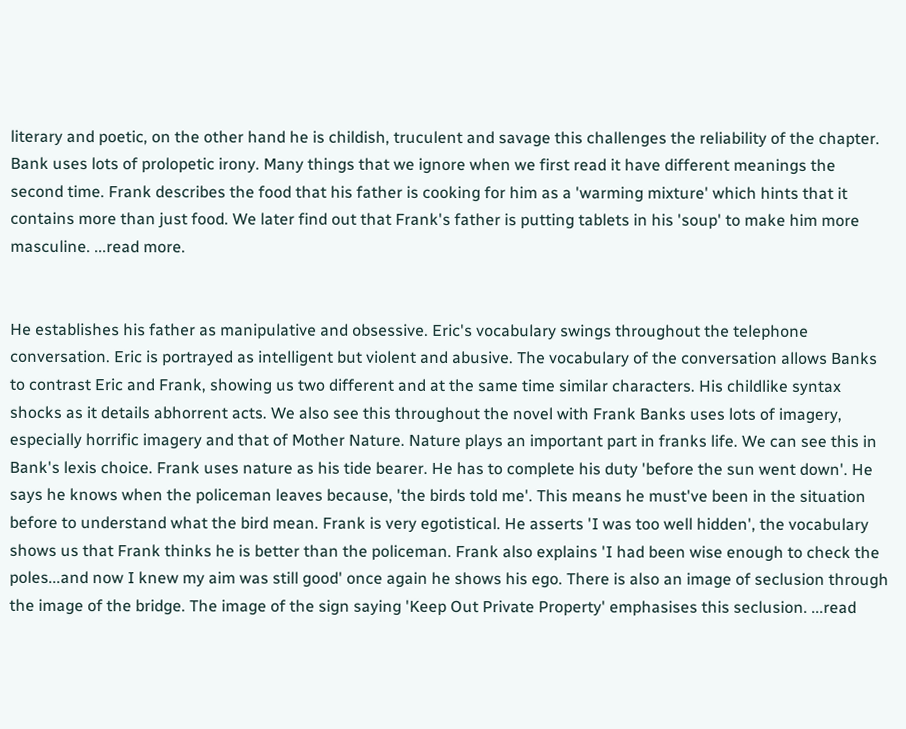literary and poetic, on the other hand he is childish, truculent and savage this challenges the reliability of the chapter. Bank uses lots of prolopetic irony. Many things that we ignore when we first read it have different meanings the second time. Frank describes the food that his father is cooking for him as a 'warming mixture' which hints that it contains more than just food. We later find out that Frank's father is putting tablets in his 'soup' to make him more masculine. ...read more.


He establishes his father as manipulative and obsessive. Eric's vocabulary swings throughout the telephone conversation. Eric is portrayed as intelligent but violent and abusive. The vocabulary of the conversation allows Banks to contrast Eric and Frank, showing us two different and at the same time similar characters. His childlike syntax shocks as it details abhorrent acts. We also see this throughout the novel with Frank Banks uses lots of imagery, especially horrific imagery and that of Mother Nature. Nature plays an important part in franks life. We can see this in Bank's lexis choice. Frank uses nature as his tide bearer. He has to complete his duty 'before the sun went down'. He says he knows when the policeman leaves because, 'the birds told me'. This means he must've been in the situation before to understand what the bird mean. Frank is very egotistical. He asserts 'I was too well hidden', the vocabulary shows us that Frank thinks he is better than the policeman. Frank also explains 'I had been wise enough to check the poles...and now I knew my aim was still good' once again he shows his ego. There is also an image of seclusion through the image of the bridge. The image of the sign saying 'Keep Out Private Property' emphasises this seclusion. ...read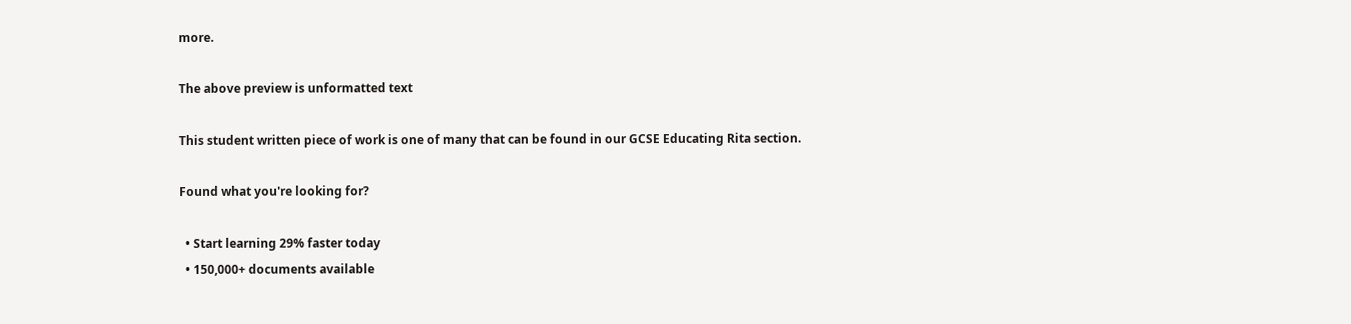more.

The above preview is unformatted text

This student written piece of work is one of many that can be found in our GCSE Educating Rita section.

Found what you're looking for?

  • Start learning 29% faster today
  • 150,000+ documents available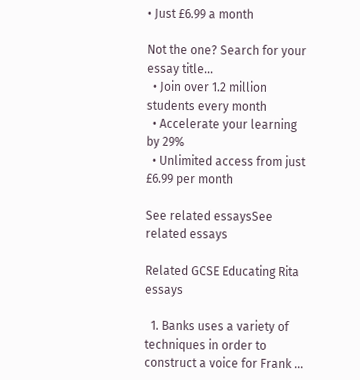• Just £6.99 a month

Not the one? Search for your essay title...
  • Join over 1.2 million students every month
  • Accelerate your learning by 29%
  • Unlimited access from just £6.99 per month

See related essaysSee related essays

Related GCSE Educating Rita essays

  1. Banks uses a variety of techniques in order to construct a voice for Frank ...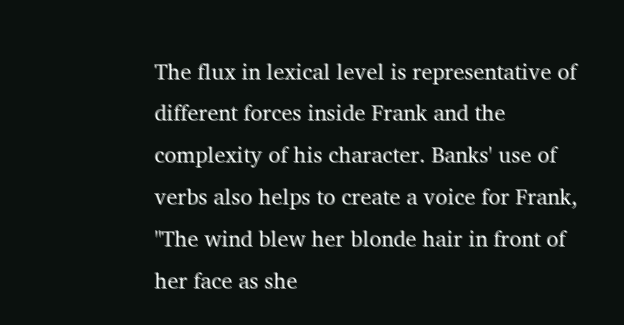The flux in lexical level is representative of different forces inside Frank and the complexity of his character. Banks' use of verbs also helps to create a voice for Frank, "The wind blew her blonde hair in front of her face as she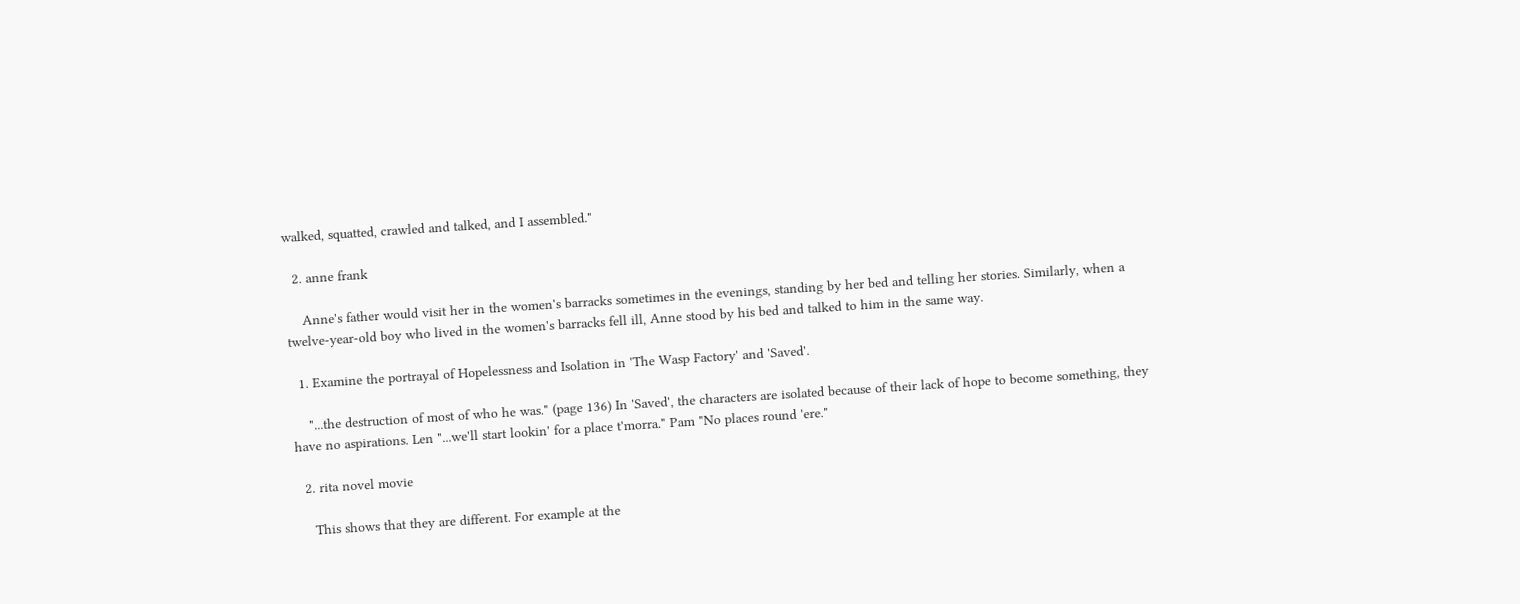walked, squatted, crawled and talked, and I assembled."

  2. anne frank

    Anne's father would visit her in the women's barracks sometimes in the evenings, standing by her bed and telling her stories. Similarly, when a twelve-year-old boy who lived in the women's barracks fell ill, Anne stood by his bed and talked to him in the same way.

  1. Examine the portrayal of Hopelessness and Isolation in 'The Wasp Factory' and 'Saved'.

    "...the destruction of most of who he was." (page 136) In 'Saved', the characters are isolated because of their lack of hope to become something, they have no aspirations. Len "...we'll start lookin' for a place t'morra." Pam "No places round 'ere."

  2. rita novel movie

    This shows that they are different. For example at the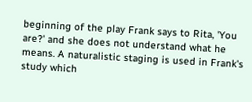beginning of the play Frank says to Rita, 'You are?' and she does not understand what he means. A naturalistic staging is used in Frank's study which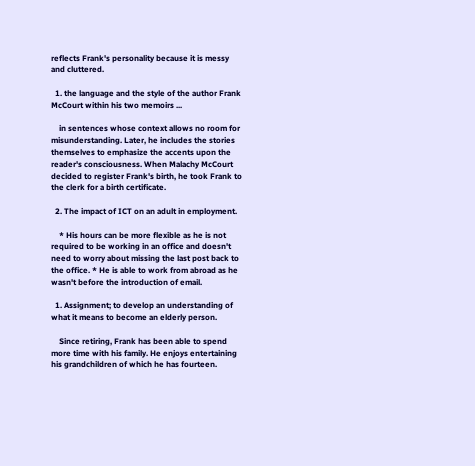reflects Frank's personality because it is messy and cluttered.

  1. the language and the style of the author Frank McCourt within his two memoirs ...

    in sentences whose context allows no room for misunderstanding. Later, he includes the stories themselves to emphasize the accents upon the reader's consciousness. When Malachy McCourt decided to register Frank's birth, he took Frank to the clerk for a birth certificate.

  2. The impact of ICT on an adult in employment.

    * His hours can be more flexible as he is not required to be working in an office and doesn't need to worry about missing the last post back to the office. * He is able to work from abroad as he wasn't before the introduction of email.

  1. Assignment; to develop an understanding of what it means to become an elderly person.

    Since retiring, Frank has been able to spend more time with his family. He enjoys entertaining his grandchildren of which he has fourteen.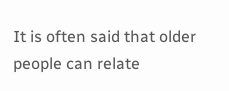It is often said that older people can relate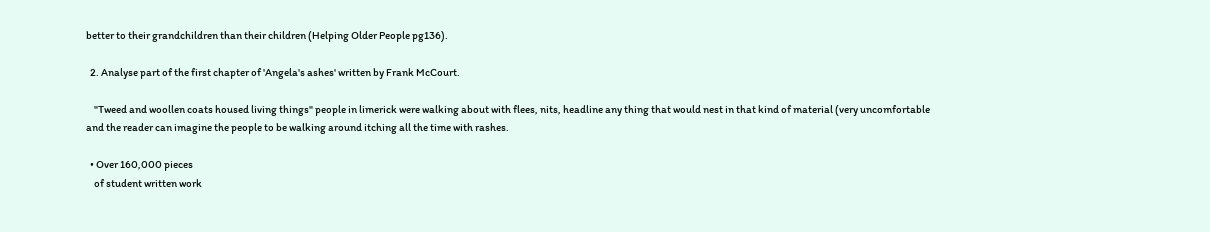better to their grandchildren than their children (Helping Older People pg136).

  2. Analyse part of the first chapter of 'Angela's ashes' written by Frank McCourt.

    "Tweed and woollen coats housed living things" people in limerick were walking about with flees, nits, headline any thing that would nest in that kind of material (very uncomfortable and the reader can imagine the people to be walking around itching all the time with rashes.

  • Over 160,000 pieces
    of student written work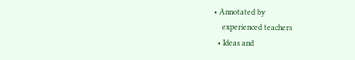• Annotated by
    experienced teachers
  • Ideas and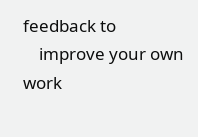feedback to
    improve your own work